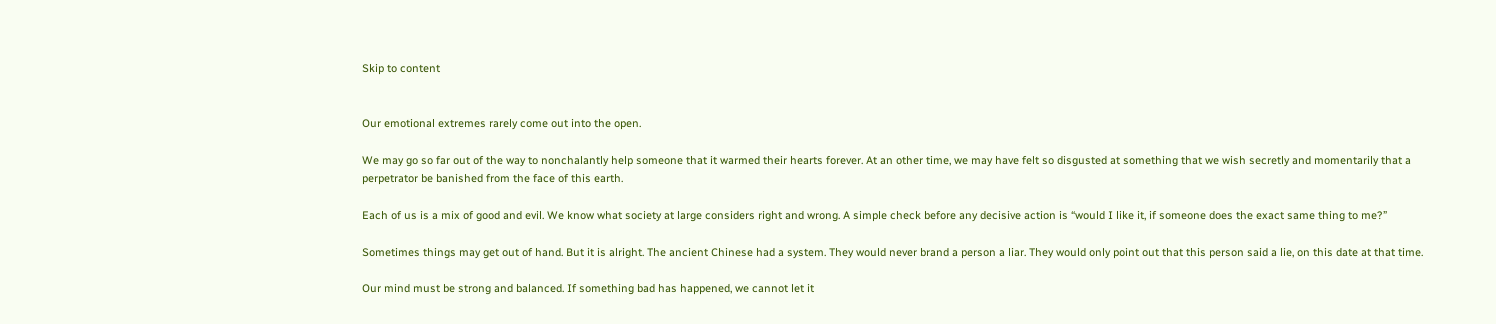Skip to content


Our emotional extremes rarely come out into the open.

We may go so far out of the way to nonchalantly help someone that it warmed their hearts forever. At an other time, we may have felt so disgusted at something that we wish secretly and momentarily that a perpetrator be banished from the face of this earth.

Each of us is a mix of good and evil. We know what society at large considers right and wrong. A simple check before any decisive action is “would I like it, if someone does the exact same thing to me?”

Sometimes things may get out of hand. But it is alright. The ancient Chinese had a system. They would never brand a person a liar. They would only point out that this person said a lie, on this date at that time.

Our mind must be strong and balanced. If something bad has happened, we cannot let it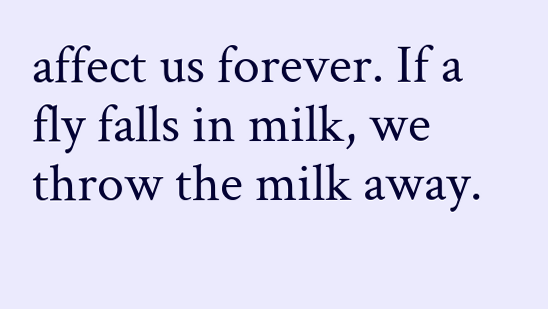affect us forever. If a fly falls in milk, we throw the milk away.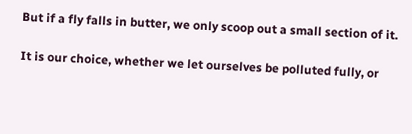But if a fly falls in butter, we only scoop out a small section of it.

It is our choice, whether we let ourselves be polluted fully, or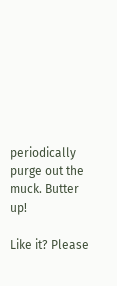periodically purge out the muck. Butter up!

Like it? Please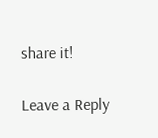share it!

Leave a Reply